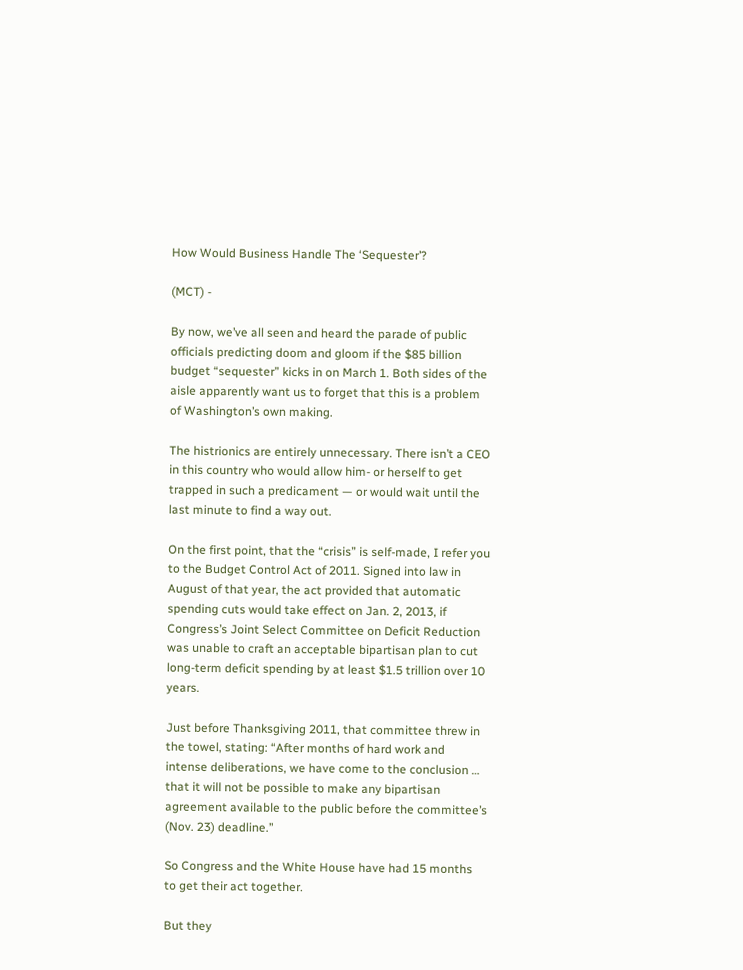How Would Business Handle The ‘Sequester’?

(MCT) -

By now, we’ve all seen and heard the parade of public officials predicting doom and gloom if the $85 billion budget “sequester” kicks in on March 1. Both sides of the aisle apparently want us to forget that this is a problem of Washington’s own making.

The histrionics are entirely unnecessary. There isn’t a CEO in this country who would allow him- or herself to get trapped in such a predicament — or would wait until the last minute to find a way out.

On the first point, that the “crisis” is self-made, I refer you to the Budget Control Act of 2011. Signed into law in August of that year, the act provided that automatic spending cuts would take effect on Jan. 2, 2013, if Congress’s Joint Select Committee on Deficit Reduction was unable to craft an acceptable bipartisan plan to cut long-term deficit spending by at least $1.5 trillion over 10 years.

Just before Thanksgiving 2011, that committee threw in the towel, stating: “After months of hard work and intense deliberations, we have come to the conclusion … that it will not be possible to make any bipartisan agreement available to the public before the committee’s (Nov. 23) deadline.”

So Congress and the White House have had 15 months to get their act together.

But they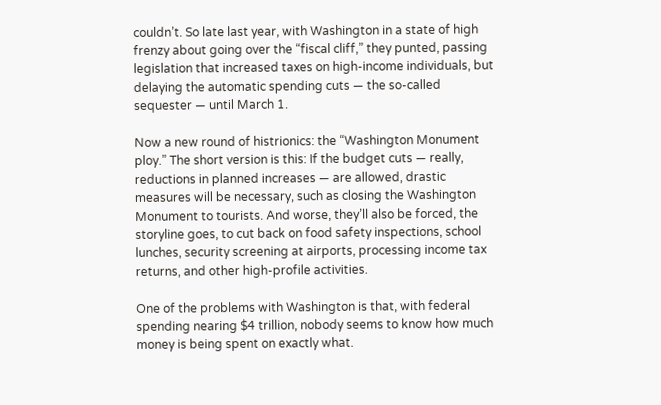couldn’t. So late last year, with Washington in a state of high frenzy about going over the “fiscal cliff,” they punted, passing legislation that increased taxes on high-income individuals, but delaying the automatic spending cuts — the so-called sequester — until March 1.

Now a new round of histrionics: the “Washington Monument ploy.” The short version is this: If the budget cuts — really, reductions in planned increases — are allowed, drastic measures will be necessary, such as closing the Washington Monument to tourists. And worse, they’ll also be forced, the storyline goes, to cut back on food safety inspections, school lunches, security screening at airports, processing income tax returns, and other high-profile activities.

One of the problems with Washington is that, with federal spending nearing $4 trillion, nobody seems to know how much money is being spent on exactly what.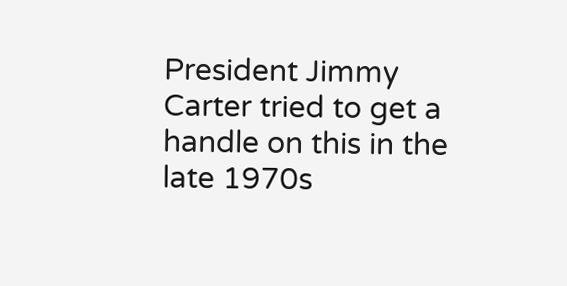President Jimmy Carter tried to get a handle on this in the late 1970s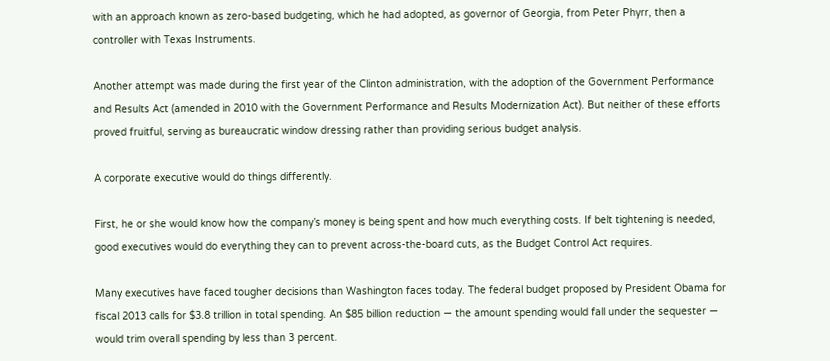with an approach known as zero-based budgeting, which he had adopted, as governor of Georgia, from Peter Phyrr, then a controller with Texas Instruments.

Another attempt was made during the first year of the Clinton administration, with the adoption of the Government Performance and Results Act (amended in 2010 with the Government Performance and Results Modernization Act). But neither of these efforts proved fruitful, serving as bureaucratic window dressing rather than providing serious budget analysis.

A corporate executive would do things differently.

First, he or she would know how the company’s money is being spent and how much everything costs. If belt tightening is needed, good executives would do everything they can to prevent across-the-board cuts, as the Budget Control Act requires.

Many executives have faced tougher decisions than Washington faces today. The federal budget proposed by President Obama for fiscal 2013 calls for $3.8 trillion in total spending. An $85 billion reduction — the amount spending would fall under the sequester — would trim overall spending by less than 3 percent.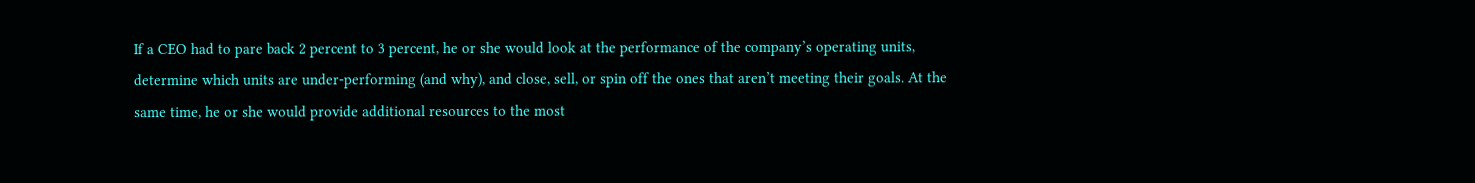If a CEO had to pare back 2 percent to 3 percent, he or she would look at the performance of the company’s operating units, determine which units are under-performing (and why), and close, sell, or spin off the ones that aren’t meeting their goals. At the same time, he or she would provide additional resources to the most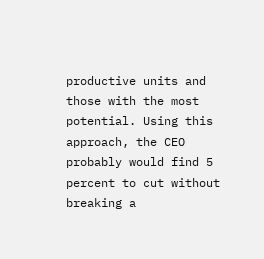productive units and those with the most potential. Using this approach, the CEO probably would find 5 percent to cut without breaking a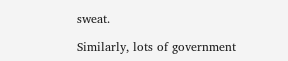sweat.

Similarly, lots of government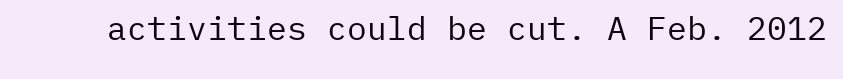activities could be cut. A Feb. 2012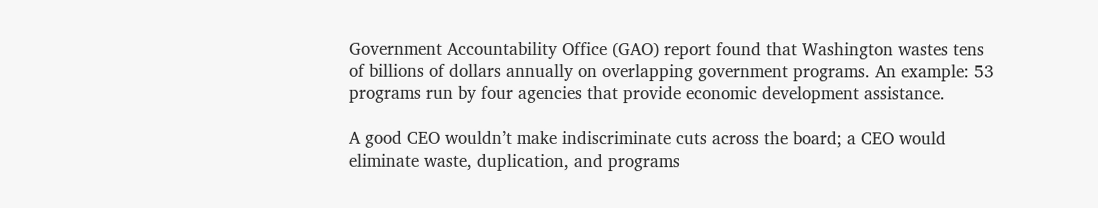Government Accountability Office (GAO) report found that Washington wastes tens of billions of dollars annually on overlapping government programs. An example: 53 programs run by four agencies that provide economic development assistance.

A good CEO wouldn’t make indiscriminate cuts across the board; a CEO would eliminate waste, duplication, and programs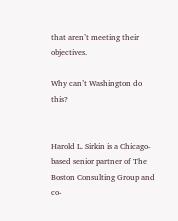that aren’t meeting their objectives.

Why can’t Washington do this?


Harold L. Sirkin is a Chicago-based senior partner of The Boston Consulting Group and co-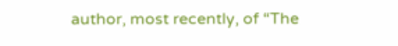author, most recently, of “The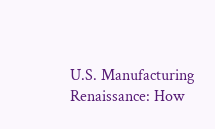U.S. Manufacturing Renaissance: How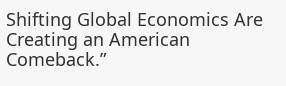Shifting Global Economics Are Creating an American Comeback.”